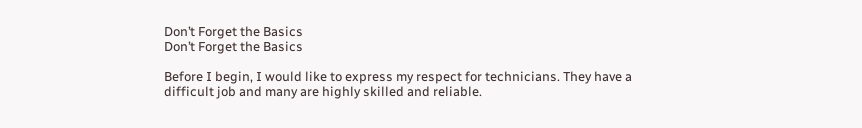Don’t Forget the Basics
Don’t Forget the Basics

Before I begin, I would like to express my respect for technicians. They have a difficult job and many are highly skilled and reliable.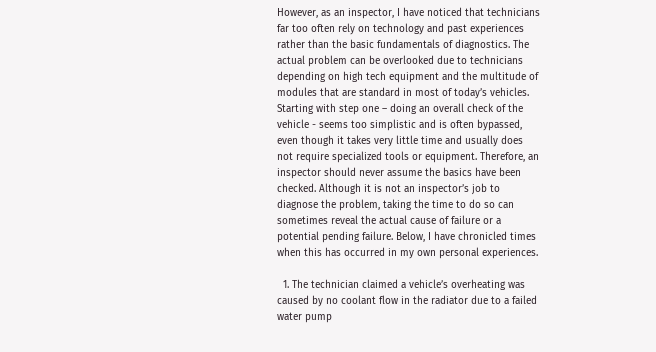However, as an inspector, I have noticed that technicians far too often rely on technology and past experiences rather than the basic fundamentals of diagnostics. The actual problem can be overlooked due to technicians depending on high tech equipment and the multitude of modules that are standard in most of today’s vehicles. Starting with step one – doing an overall check of the vehicle - seems too simplistic and is often bypassed, even though it takes very little time and usually does not require specialized tools or equipment. Therefore, an inspector should never assume the basics have been checked. Although it is not an inspector’s job to diagnose the problem, taking the time to do so can sometimes reveal the actual cause of failure or a potential pending failure. Below, I have chronicled times when this has occurred in my own personal experiences.

  1. The technician claimed a vehicle’s overheating was caused by no coolant flow in the radiator due to a failed water pump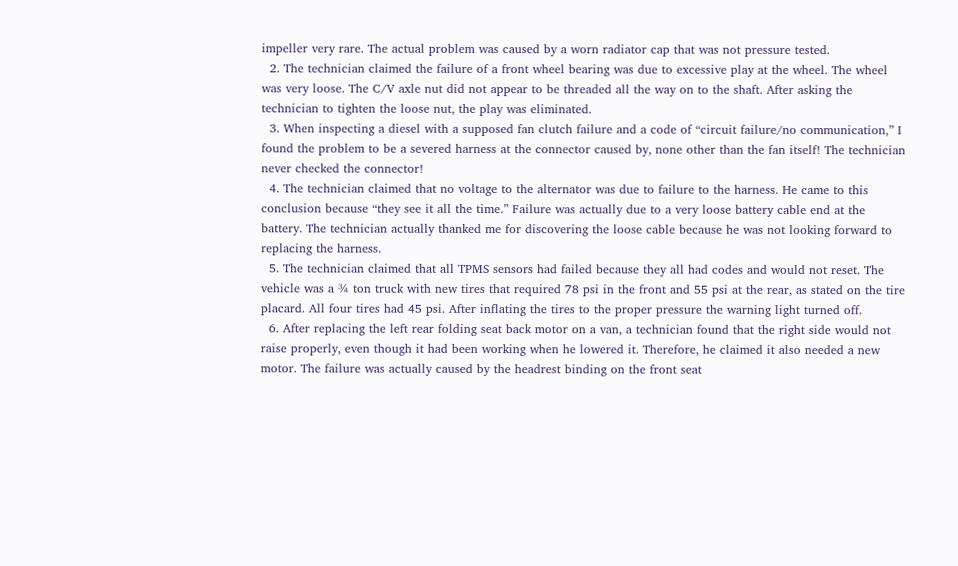impeller very rare. The actual problem was caused by a worn radiator cap that was not pressure tested.
  2. The technician claimed the failure of a front wheel bearing was due to excessive play at the wheel. The wheel was very loose. The C/V axle nut did not appear to be threaded all the way on to the shaft. After asking the technician to tighten the loose nut, the play was eliminated.
  3. When inspecting a diesel with a supposed fan clutch failure and a code of “circuit failure/no communication,” I found the problem to be a severed harness at the connector caused by, none other than the fan itself! The technician never checked the connector!
  4. The technician claimed that no voltage to the alternator was due to failure to the harness. He came to this conclusion because “they see it all the time.” Failure was actually due to a very loose battery cable end at the battery. The technician actually thanked me for discovering the loose cable because he was not looking forward to replacing the harness.
  5. The technician claimed that all TPMS sensors had failed because they all had codes and would not reset. The vehicle was a ¾ ton truck with new tires that required 78 psi in the front and 55 psi at the rear, as stated on the tire placard. All four tires had 45 psi. After inflating the tires to the proper pressure the warning light turned off.
  6. After replacing the left rear folding seat back motor on a van, a technician found that the right side would not raise properly, even though it had been working when he lowered it. Therefore, he claimed it also needed a new motor. The failure was actually caused by the headrest binding on the front seat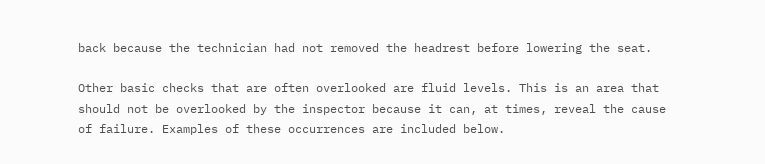back because the technician had not removed the headrest before lowering the seat.

Other basic checks that are often overlooked are fluid levels. This is an area that should not be overlooked by the inspector because it can, at times, reveal the cause of failure. Examples of these occurrences are included below.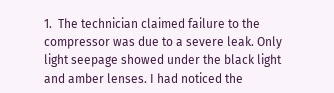1.  The technician claimed failure to the compressor was due to a severe leak. Only light seepage showed under the black light and amber lenses. I had noticed the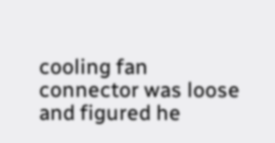cooling fan connector was loose and figured he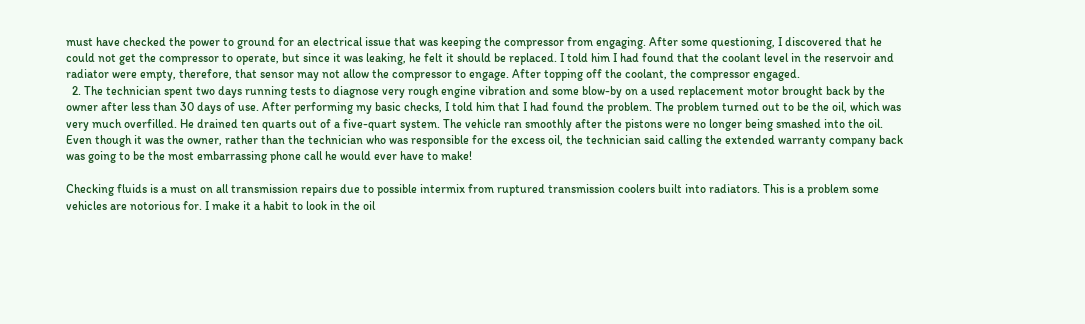must have checked the power to ground for an electrical issue that was keeping the compressor from engaging. After some questioning, I discovered that he could not get the compressor to operate, but since it was leaking, he felt it should be replaced. I told him I had found that the coolant level in the reservoir and radiator were empty, therefore, that sensor may not allow the compressor to engage. After topping off the coolant, the compressor engaged.
  2. The technician spent two days running tests to diagnose very rough engine vibration and some blow-by on a used replacement motor brought back by the owner after less than 30 days of use. After performing my basic checks, I told him that I had found the problem. The problem turned out to be the oil, which was very much overfilled. He drained ten quarts out of a five-quart system. The vehicle ran smoothly after the pistons were no longer being smashed into the oil. Even though it was the owner, rather than the technician who was responsible for the excess oil, the technician said calling the extended warranty company back was going to be the most embarrassing phone call he would ever have to make!

Checking fluids is a must on all transmission repairs due to possible intermix from ruptured transmission coolers built into radiators. This is a problem some vehicles are notorious for. I make it a habit to look in the oil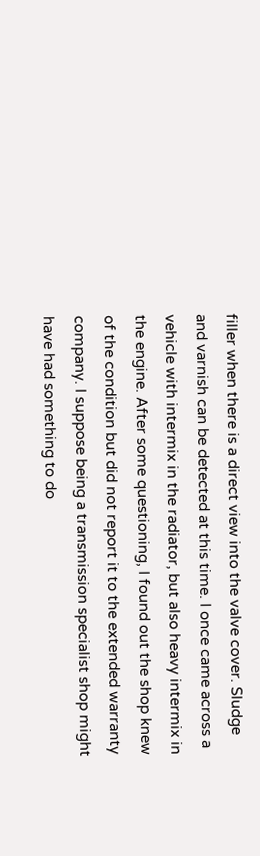filler when there is a direct view into the valve cover. Sludge and varnish can be detected at this time. I once came across a vehicle with intermix in the radiator, but also heavy intermix in the engine. After some questioning, I found out the shop knew of the condition but did not report it to the extended warranty company. I suppose being a transmission specialist shop might have had something to do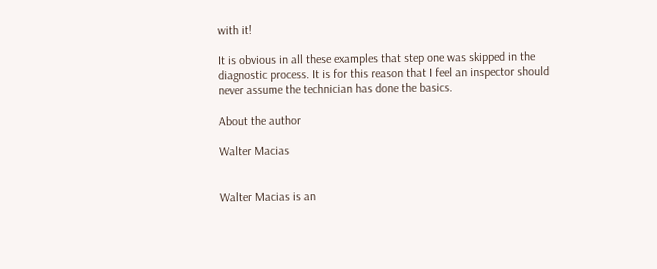with it!

It is obvious in all these examples that step one was skipped in the diagnostic process. It is for this reason that I feel an inspector should never assume the technician has done the basics.

About the author

Walter Macias


Walter Macias is an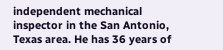independent mechanical inspector in the San Antonio, Texas area. He has 36 years of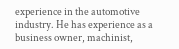experience in the automotive industry. He has experience as a business owner, machinist,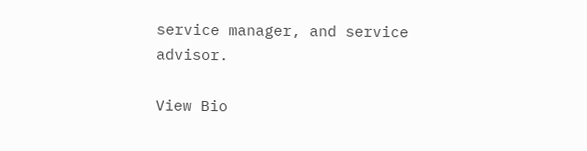service manager, and service advisor.

View Bio